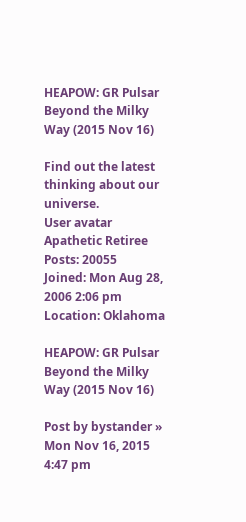HEAPOW: GR Pulsar Beyond the Milky Way (2015 Nov 16)

Find out the latest thinking about our universe.
User avatar
Apathetic Retiree
Posts: 20055
Joined: Mon Aug 28, 2006 2:06 pm
Location: Oklahoma

HEAPOW: GR Pulsar Beyond the Milky Way (2015 Nov 16)

Post by bystander » Mon Nov 16, 2015 4:47 pm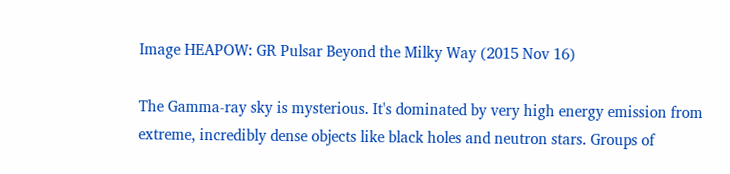Image HEAPOW: GR Pulsar Beyond the Milky Way (2015 Nov 16)

The Gamma-ray sky is mysterious. It's dominated by very high energy emission from extreme, incredibly dense objects like black holes and neutron stars. Groups of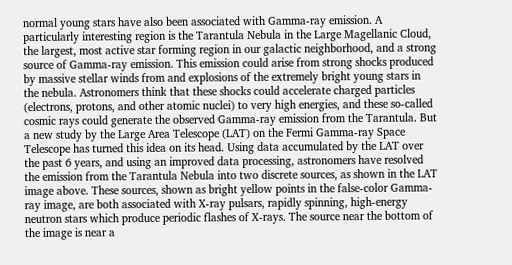normal young stars have also been associated with Gamma-ray emission. A particularly interesting region is the Tarantula Nebula in the Large Magellanic Cloud, the largest, most active star forming region in our galactic neighborhood, and a strong source of Gamma-ray emission. This emission could arise from strong shocks produced by massive stellar winds from and explosions of the extremely bright young stars in the nebula. Astronomers think that these shocks could accelerate charged particles (electrons, protons, and other atomic nuclei) to very high energies, and these so-called cosmic rays could generate the observed Gamma-ray emission from the Tarantula. But a new study by the Large Area Telescope (LAT) on the Fermi Gamma-ray Space Telescope has turned this idea on its head. Using data accumulated by the LAT over the past 6 years, and using an improved data processing, astronomers have resolved the emission from the Tarantula Nebula into two discrete sources, as shown in the LAT image above. These sources, shown as bright yellow points in the false-color Gamma-ray image, are both associated with X-ray pulsars, rapidly spinning, high-energy neutron stars which produce periodic flashes of X-rays. The source near the bottom of the image is near a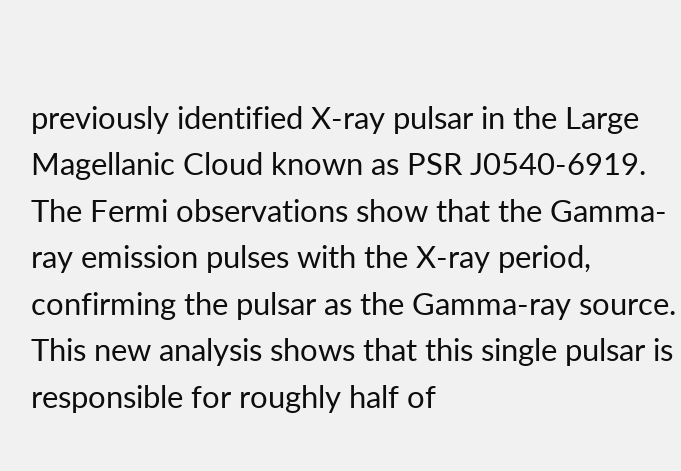previously identified X-ray pulsar in the Large Magellanic Cloud known as PSR J0540-6919. The Fermi observations show that the Gamma-ray emission pulses with the X-ray period, confirming the pulsar as the Gamma-ray source. This new analysis shows that this single pulsar is responsible for roughly half of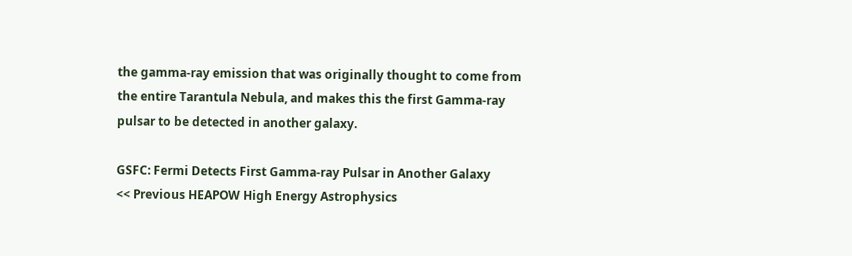the gamma-ray emission that was originally thought to come from the entire Tarantula Nebula, and makes this the first Gamma-ray pulsar to be detected in another galaxy.

GSFC: Fermi Detects First Gamma-ray Pulsar in Another Galaxy
<< Previous HEAPOW High Energy Astrophysics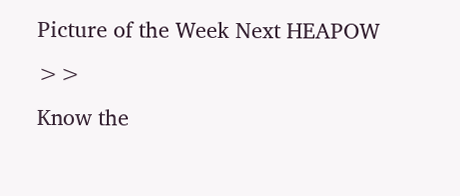Picture of the Week Next HEAPOW >>
Know the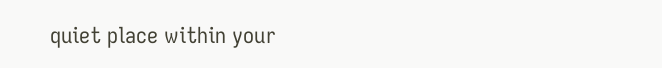quiet place within your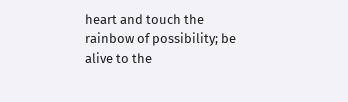heart and touch the rainbow of possibility; be
alive to the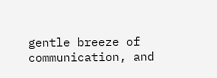gentle breeze of communication, and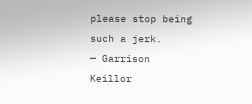please stop being such a jerk.
— Garrison Keillor